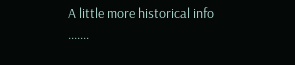A little more historical info .......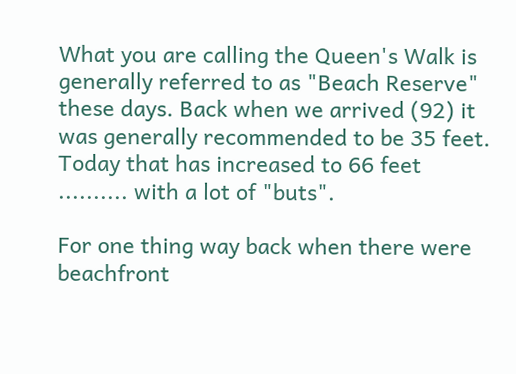What you are calling the Queen's Walk is generally referred to as "Beach Reserve" these days. Back when we arrived (92) it was generally recommended to be 35 feet. Today that has increased to 66 feet .......... with a lot of "buts".

For one thing way back when there were beachfront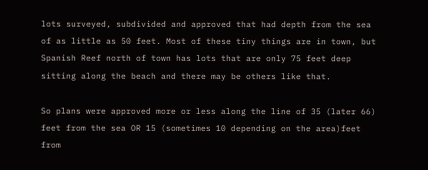lots surveyed, subdivided and approved that had depth from the sea of as little as 50 feet. Most of these tiny things are in town, but Spanish Reef north of town has lots that are only 75 feet deep sitting along the beach and there may be others like that.

So plans were approved more or less along the line of 35 (later 66) feet from the sea OR 15 (sometimes 10 depending on the area)feet from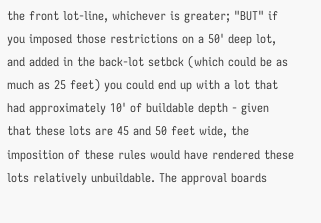the front lot-line, whichever is greater; "BUT" if you imposed those restrictions on a 50' deep lot, and added in the back-lot setbck (which could be as much as 25 feet) you could end up with a lot that had approximately 10' of buildable depth - given that these lots are 45 and 50 feet wide, the imposition of these rules would have rendered these lots relatively unbuildable. The approval boards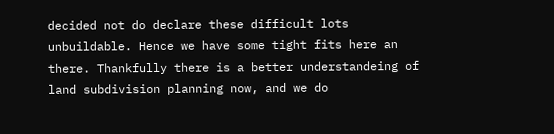decided not do declare these difficult lots unbuildable. Hence we have some tight fits here an there. Thankfully there is a better understandeing of land subdivision planning now, and we do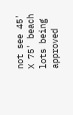not see 45' X 75' beach lots being approved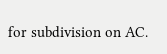for subdivision on AC.